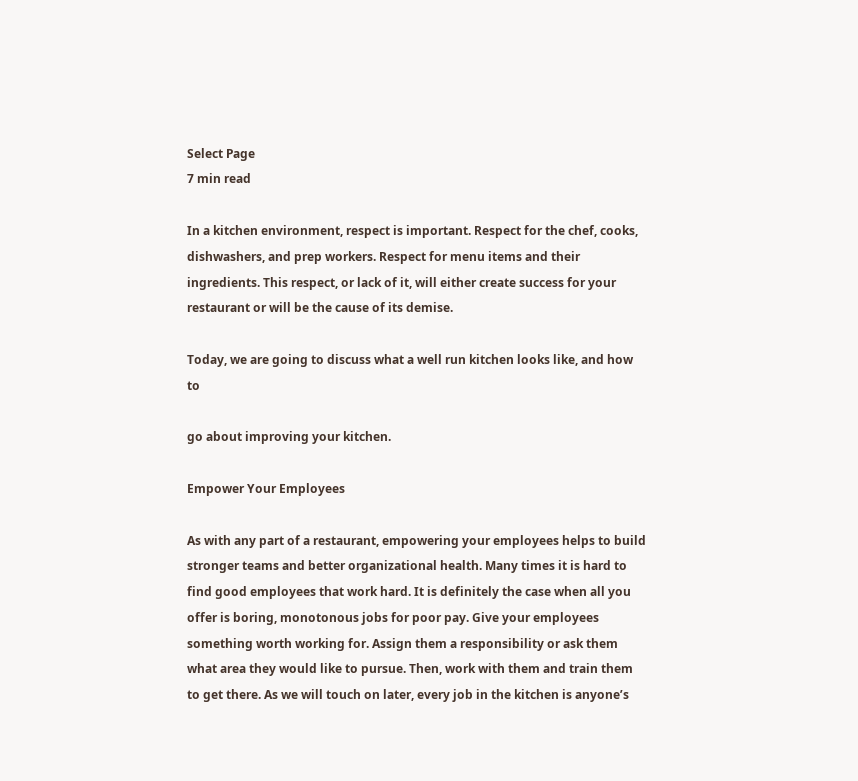Select Page
7 min read

In a kitchen environment, respect is important. Respect for the chef, cooks, dishwashers, and prep workers. Respect for menu items and their ingredients. This respect, or lack of it, will either create success for your restaurant or will be the cause of its demise.

Today, we are going to discuss what a well run kitchen looks like, and how to

go about improving your kitchen.

Empower Your Employees

As with any part of a restaurant, empowering your employees helps to build stronger teams and better organizational health. Many times it is hard to find good employees that work hard. It is definitely the case when all you offer is boring, monotonous jobs for poor pay. Give your employees something worth working for. Assign them a responsibility or ask them what area they would like to pursue. Then, work with them and train them to get there. As we will touch on later, every job in the kitchen is anyone’s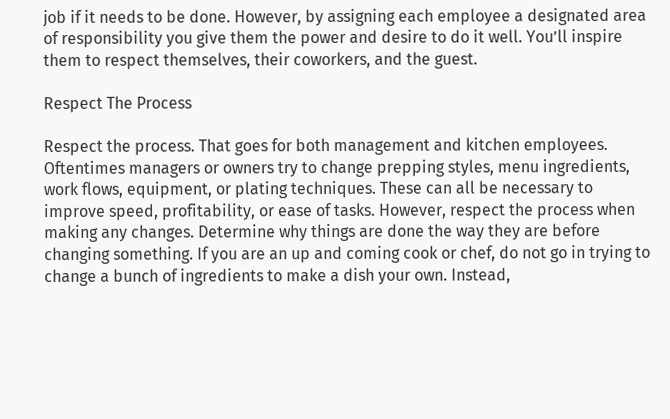job if it needs to be done. However, by assigning each employee a designated area of responsibility you give them the power and desire to do it well. You’ll inspire them to respect themselves, their coworkers, and the guest.

Respect The Process

Respect the process. That goes for both management and kitchen employees. Oftentimes managers or owners try to change prepping styles, menu ingredients, work flows, equipment, or plating techniques. These can all be necessary to improve speed, profitability, or ease of tasks. However, respect the process when making any changes. Determine why things are done the way they are before changing something. If you are an up and coming cook or chef, do not go in trying to change a bunch of ingredients to make a dish your own. Instead,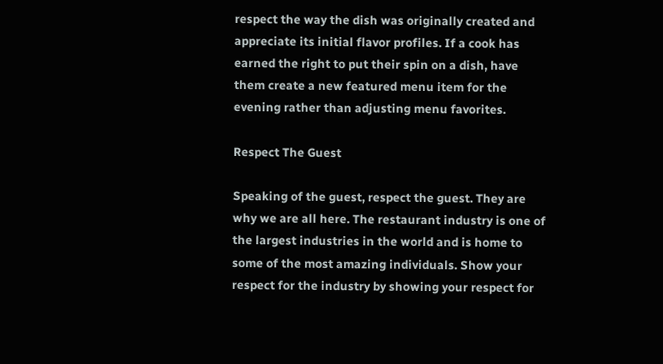respect the way the dish was originally created and appreciate its initial flavor profiles. If a cook has earned the right to put their spin on a dish, have them create a new featured menu item for the evening rather than adjusting menu favorites.

Respect The Guest

Speaking of the guest, respect the guest. They are why we are all here. The restaurant industry is one of the largest industries in the world and is home to some of the most amazing individuals. Show your respect for the industry by showing your respect for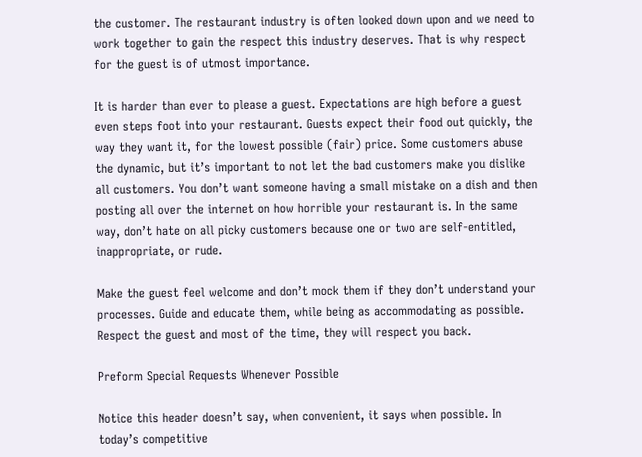the customer. The restaurant industry is often looked down upon and we need to work together to gain the respect this industry deserves. That is why respect for the guest is of utmost importance.

It is harder than ever to please a guest. Expectations are high before a guest even steps foot into your restaurant. Guests expect their food out quickly, the way they want it, for the lowest possible (fair) price. Some customers abuse the dynamic, but it’s important to not let the bad customers make you dislike all customers. You don’t want someone having a small mistake on a dish and then posting all over the internet on how horrible your restaurant is. In the same way, don’t hate on all picky customers because one or two are self-entitled, inappropriate, or rude.

Make the guest feel welcome and don’t mock them if they don’t understand your processes. Guide and educate them, while being as accommodating as possible. Respect the guest and most of the time, they will respect you back.

Preform Special Requests Whenever Possible

Notice this header doesn’t say, when convenient, it says when possible. In today’s competitive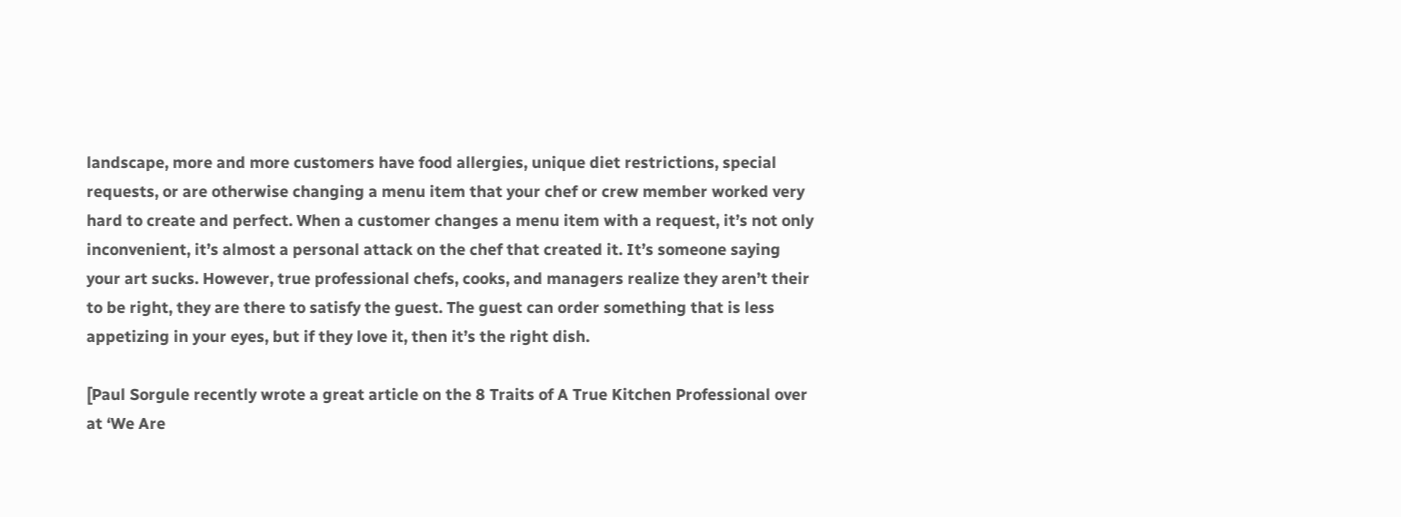landscape, more and more customers have food allergies, unique diet restrictions, special requests, or are otherwise changing a menu item that your chef or crew member worked very hard to create and perfect. When a customer changes a menu item with a request, it’s not only inconvenient, it’s almost a personal attack on the chef that created it. It’s someone saying your art sucks. However, true professional chefs, cooks, and managers realize they aren’t their to be right, they are there to satisfy the guest. The guest can order something that is less appetizing in your eyes, but if they love it, then it’s the right dish.

[Paul Sorgule recently wrote a great article on the 8 Traits of A True Kitchen Professional over at ‘We Are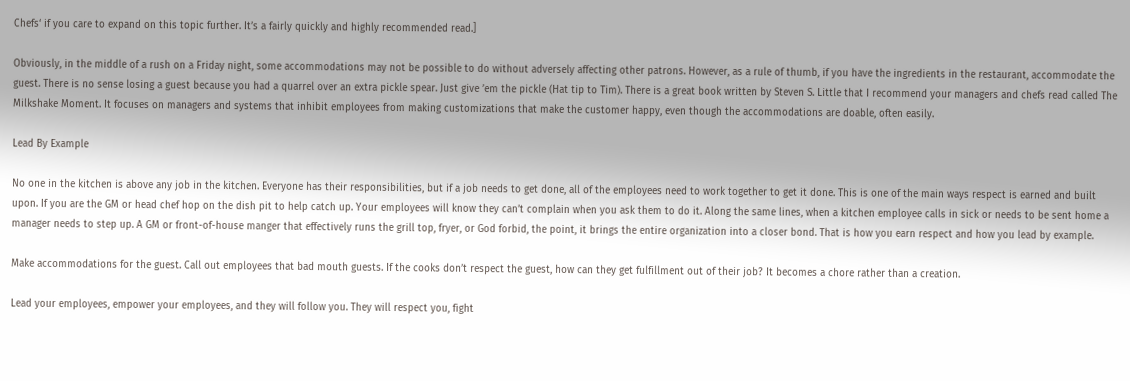Chefs‘ if you care to expand on this topic further. It’s a fairly quickly and highly recommended read.]

Obviously, in the middle of a rush on a Friday night, some accommodations may not be possible to do without adversely affecting other patrons. However, as a rule of thumb, if you have the ingredients in the restaurant, accommodate the guest. There is no sense losing a guest because you had a quarrel over an extra pickle spear. Just give ’em the pickle (Hat tip to Tim). There is a great book written by Steven S. Little that I recommend your managers and chefs read called The Milkshake Moment. It focuses on managers and systems that inhibit employees from making customizations that make the customer happy, even though the accommodations are doable, often easily.

Lead By Example

No one in the kitchen is above any job in the kitchen. Everyone has their responsibilities, but if a job needs to get done, all of the employees need to work together to get it done. This is one of the main ways respect is earned and built upon. If you are the GM or head chef hop on the dish pit to help catch up. Your employees will know they can’t complain when you ask them to do it. Along the same lines, when a kitchen employee calls in sick or needs to be sent home a manager needs to step up. A GM or front-of-house manger that effectively runs the grill top, fryer, or God forbid, the point, it brings the entire organization into a closer bond. That is how you earn respect and how you lead by example.

Make accommodations for the guest. Call out employees that bad mouth guests. If the cooks don’t respect the guest, how can they get fulfillment out of their job? It becomes a chore rather than a creation.

Lead your employees, empower your employees, and they will follow you. They will respect you, fight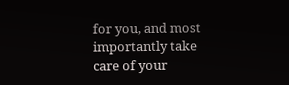for you, and most importantly take care of your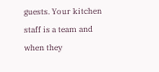guests. Your kitchen staff is a team and when they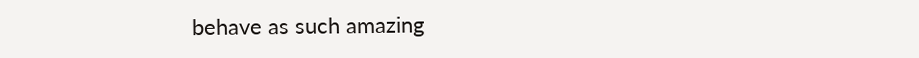behave as such amazing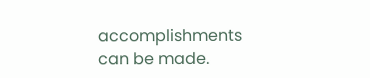accomplishments can be made.